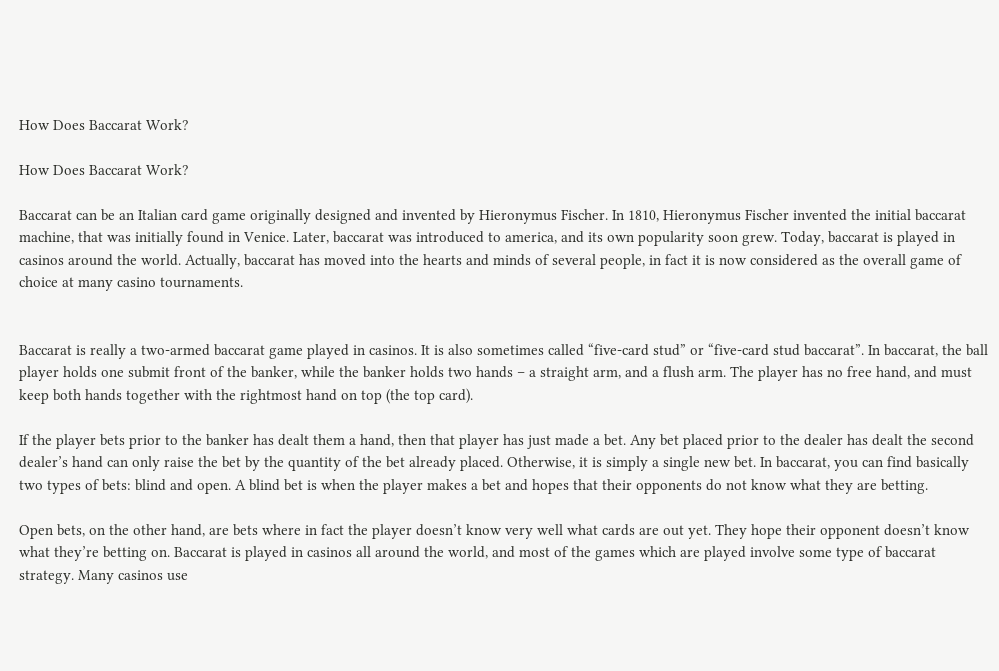How Does Baccarat Work?

How Does Baccarat Work?

Baccarat can be an Italian card game originally designed and invented by Hieronymus Fischer. In 1810, Hieronymus Fischer invented the initial baccarat machine, that was initially found in Venice. Later, baccarat was introduced to america, and its own popularity soon grew. Today, baccarat is played in casinos around the world. Actually, baccarat has moved into the hearts and minds of several people, in fact it is now considered as the overall game of choice at many casino tournaments.


Baccarat is really a two-armed baccarat game played in casinos. It is also sometimes called “five-card stud” or “five-card stud baccarat”. In baccarat, the ball player holds one submit front of the banker, while the banker holds two hands – a straight arm, and a flush arm. The player has no free hand, and must keep both hands together with the rightmost hand on top (the top card).

If the player bets prior to the banker has dealt them a hand, then that player has just made a bet. Any bet placed prior to the dealer has dealt the second dealer’s hand can only raise the bet by the quantity of the bet already placed. Otherwise, it is simply a single new bet. In baccarat, you can find basically two types of bets: blind and open. A blind bet is when the player makes a bet and hopes that their opponents do not know what they are betting.

Open bets, on the other hand, are bets where in fact the player doesn’t know very well what cards are out yet. They hope their opponent doesn’t know what they’re betting on. Baccarat is played in casinos all around the world, and most of the games which are played involve some type of baccarat strategy. Many casinos use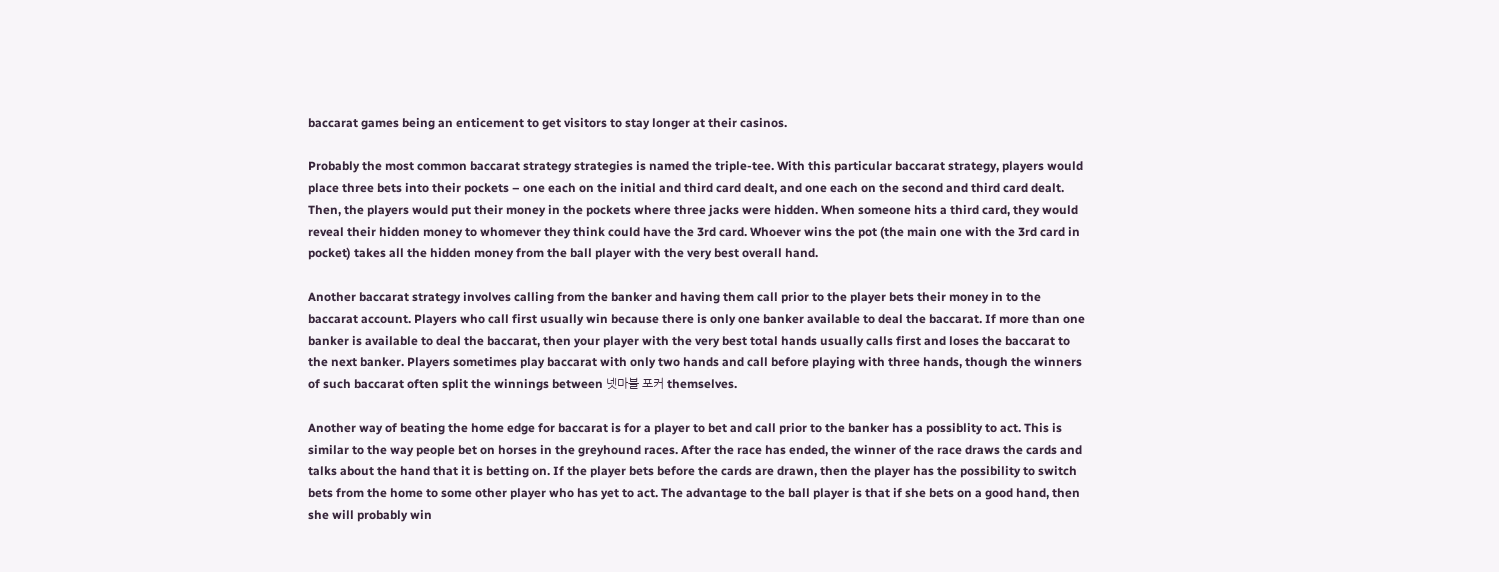baccarat games being an enticement to get visitors to stay longer at their casinos.

Probably the most common baccarat strategy strategies is named the triple-tee. With this particular baccarat strategy, players would place three bets into their pockets – one each on the initial and third card dealt, and one each on the second and third card dealt. Then, the players would put their money in the pockets where three jacks were hidden. When someone hits a third card, they would reveal their hidden money to whomever they think could have the 3rd card. Whoever wins the pot (the main one with the 3rd card in pocket) takes all the hidden money from the ball player with the very best overall hand.

Another baccarat strategy involves calling from the banker and having them call prior to the player bets their money in to the baccarat account. Players who call first usually win because there is only one banker available to deal the baccarat. If more than one banker is available to deal the baccarat, then your player with the very best total hands usually calls first and loses the baccarat to the next banker. Players sometimes play baccarat with only two hands and call before playing with three hands, though the winners of such baccarat often split the winnings between 넷마블 포커 themselves.

Another way of beating the home edge for baccarat is for a player to bet and call prior to the banker has a possiblity to act. This is similar to the way people bet on horses in the greyhound races. After the race has ended, the winner of the race draws the cards and talks about the hand that it is betting on. If the player bets before the cards are drawn, then the player has the possibility to switch bets from the home to some other player who has yet to act. The advantage to the ball player is that if she bets on a good hand, then she will probably win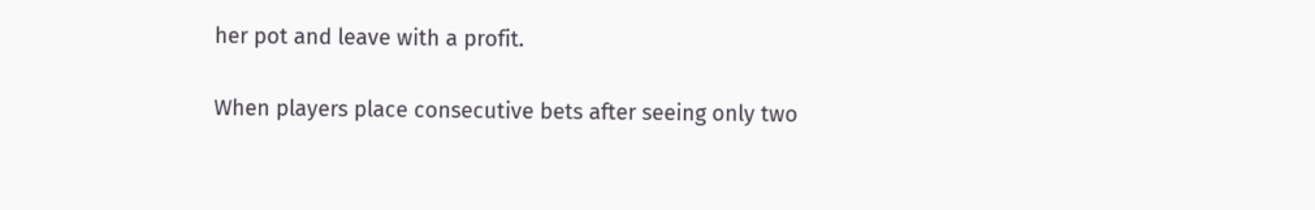her pot and leave with a profit.

When players place consecutive bets after seeing only two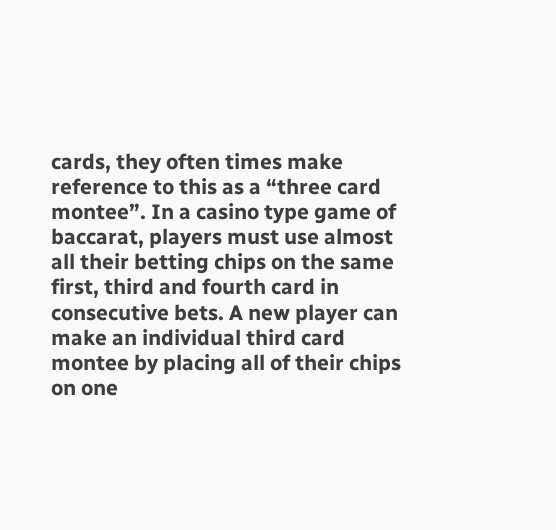cards, they often times make reference to this as a “three card montee”. In a casino type game of baccarat, players must use almost all their betting chips on the same first, third and fourth card in consecutive bets. A new player can make an individual third card montee by placing all of their chips on one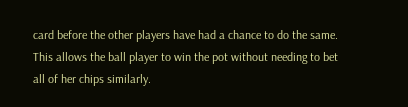card before the other players have had a chance to do the same. This allows the ball player to win the pot without needing to bet all of her chips similarly.